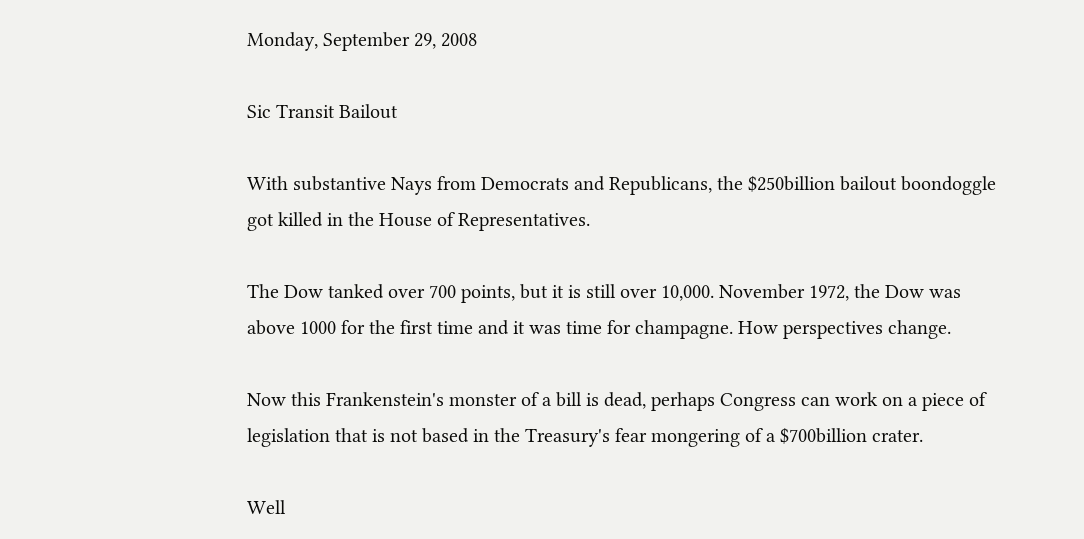Monday, September 29, 2008

Sic Transit Bailout

With substantive Nays from Democrats and Republicans, the $250billion bailout boondoggle got killed in the House of Representatives.

The Dow tanked over 700 points, but it is still over 10,000. November 1972, the Dow was above 1000 for the first time and it was time for champagne. How perspectives change.

Now this Frankenstein's monster of a bill is dead, perhaps Congress can work on a piece of legislation that is not based in the Treasury's fear mongering of a $700billion crater.

Well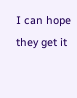I can hope they get it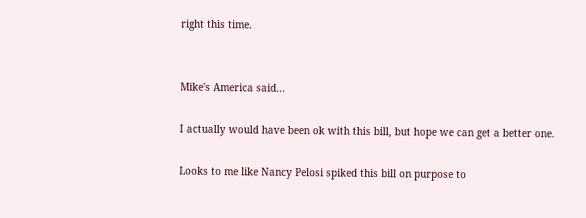right this time.


Mike's America said...

I actually would have been ok with this bill, but hope we can get a better one.

Looks to me like Nancy Pelosi spiked this bill on purpose to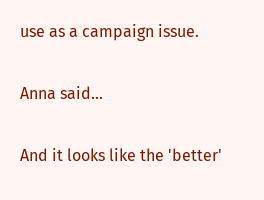use as a campaign issue.

Anna said...

And it looks like the 'better'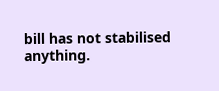bill has not stabilised anything.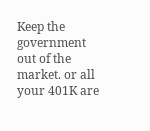Keep the government out of the market. or all your 401K are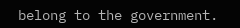belong to the government.